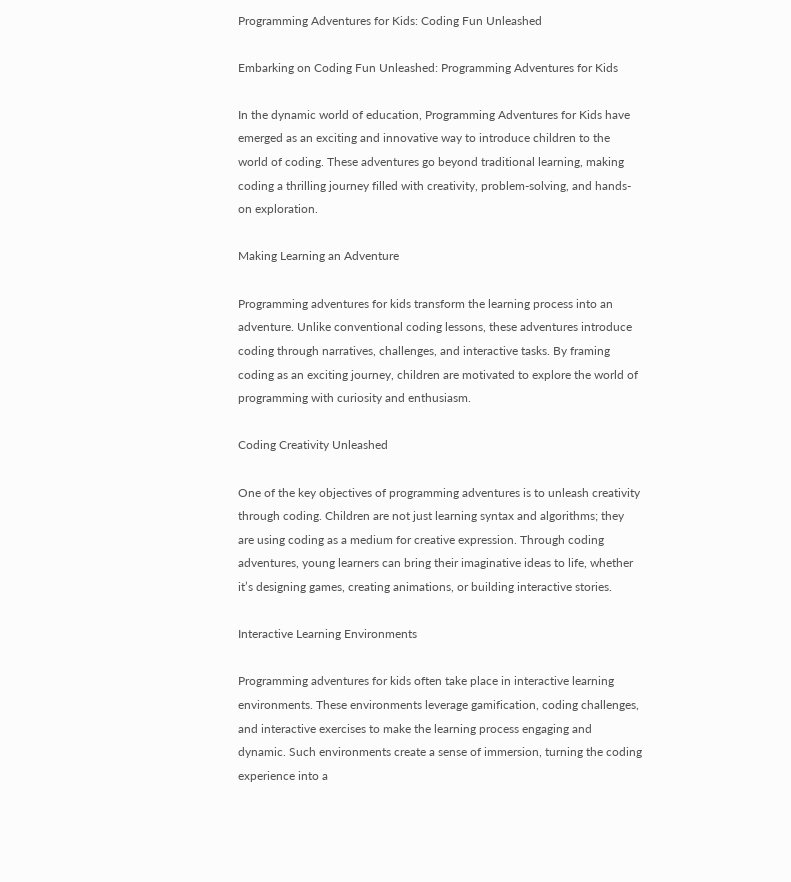Programming Adventures for Kids: Coding Fun Unleashed

Embarking on Coding Fun Unleashed: Programming Adventures for Kids

In the dynamic world of education, Programming Adventures for Kids have emerged as an exciting and innovative way to introduce children to the world of coding. These adventures go beyond traditional learning, making coding a thrilling journey filled with creativity, problem-solving, and hands-on exploration.

Making Learning an Adventure

Programming adventures for kids transform the learning process into an adventure. Unlike conventional coding lessons, these adventures introduce coding through narratives, challenges, and interactive tasks. By framing coding as an exciting journey, children are motivated to explore the world of programming with curiosity and enthusiasm.

Coding Creativity Unleashed

One of the key objectives of programming adventures is to unleash creativity through coding. Children are not just learning syntax and algorithms; they are using coding as a medium for creative expression. Through coding adventures, young learners can bring their imaginative ideas to life, whether it’s designing games, creating animations, or building interactive stories.

Interactive Learning Environments

Programming adventures for kids often take place in interactive learning environments. These environments leverage gamification, coding challenges, and interactive exercises to make the learning process engaging and dynamic. Such environments create a sense of immersion, turning the coding experience into a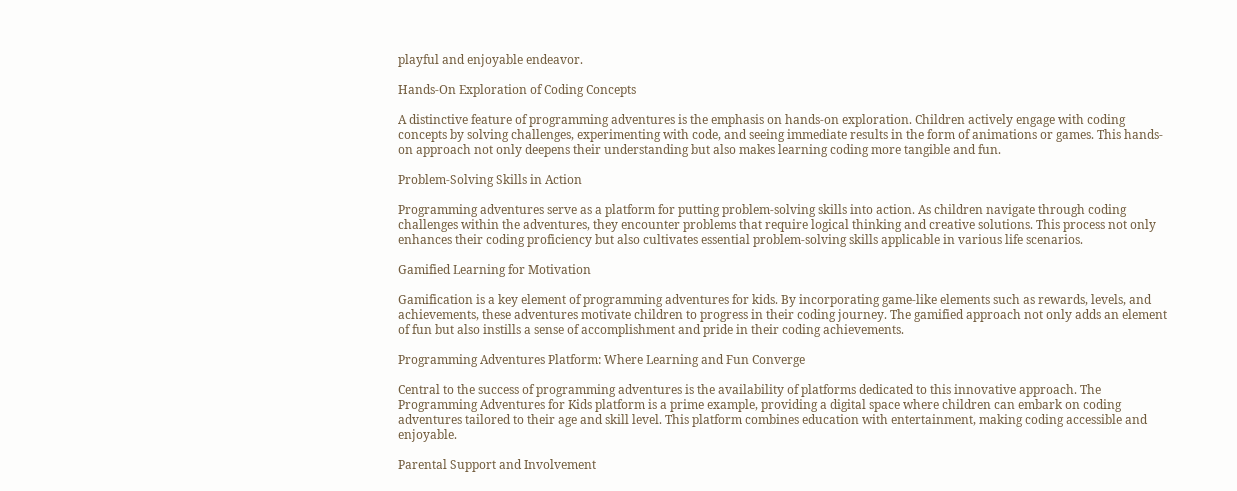playful and enjoyable endeavor.

Hands-On Exploration of Coding Concepts

A distinctive feature of programming adventures is the emphasis on hands-on exploration. Children actively engage with coding concepts by solving challenges, experimenting with code, and seeing immediate results in the form of animations or games. This hands-on approach not only deepens their understanding but also makes learning coding more tangible and fun.

Problem-Solving Skills in Action

Programming adventures serve as a platform for putting problem-solving skills into action. As children navigate through coding challenges within the adventures, they encounter problems that require logical thinking and creative solutions. This process not only enhances their coding proficiency but also cultivates essential problem-solving skills applicable in various life scenarios.

Gamified Learning for Motivation

Gamification is a key element of programming adventures for kids. By incorporating game-like elements such as rewards, levels, and achievements, these adventures motivate children to progress in their coding journey. The gamified approach not only adds an element of fun but also instills a sense of accomplishment and pride in their coding achievements.

Programming Adventures Platform: Where Learning and Fun Converge

Central to the success of programming adventures is the availability of platforms dedicated to this innovative approach. The Programming Adventures for Kids platform is a prime example, providing a digital space where children can embark on coding adventures tailored to their age and skill level. This platform combines education with entertainment, making coding accessible and enjoyable.

Parental Support and Involvement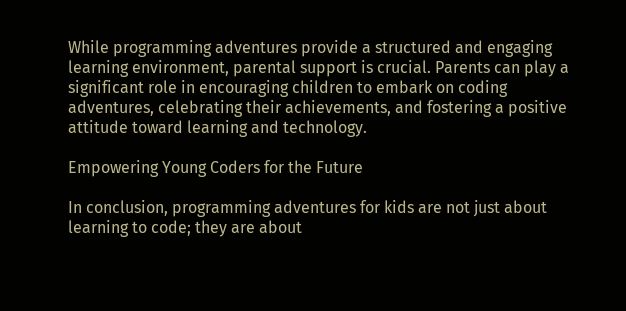While programming adventures provide a structured and engaging learning environment, parental support is crucial. Parents can play a significant role in encouraging children to embark on coding adventures, celebrating their achievements, and fostering a positive attitude toward learning and technology.

Empowering Young Coders for the Future

In conclusion, programming adventures for kids are not just about learning to code; they are about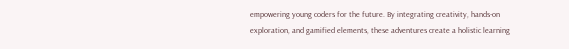empowering young coders for the future. By integrating creativity, hands-on exploration, and gamified elements, these adventures create a holistic learning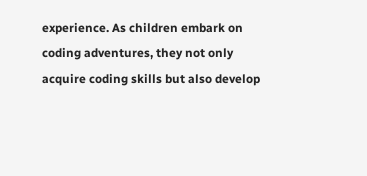experience. As children embark on coding adventures, they not only acquire coding skills but also develop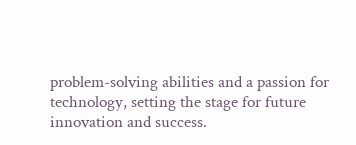problem-solving abilities and a passion for technology, setting the stage for future innovation and success.